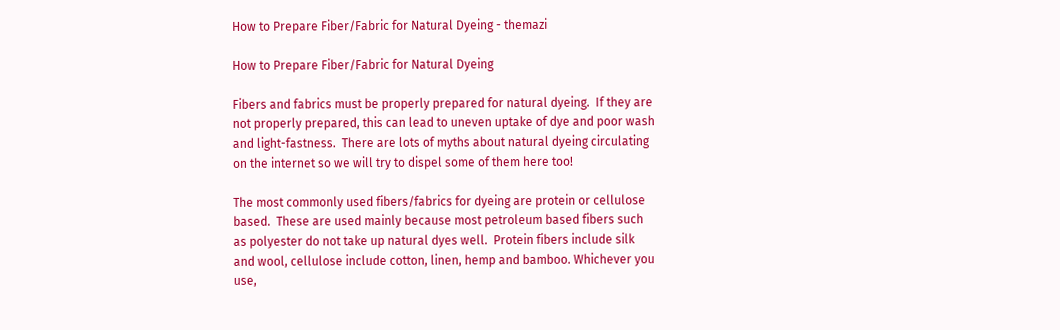How to Prepare Fiber/Fabric for Natural Dyeing - themazi

How to Prepare Fiber/Fabric for Natural Dyeing

Fibers and fabrics must be properly prepared for natural dyeing.  If they are not properly prepared, this can lead to uneven uptake of dye and poor wash and light-fastness.  There are lots of myths about natural dyeing circulating on the internet so we will try to dispel some of them here too!

The most commonly used fibers/fabrics for dyeing are protein or cellulose based.  These are used mainly because most petroleum based fibers such as polyester do not take up natural dyes well.  Protein fibers include silk and wool, cellulose include cotton, linen, hemp and bamboo. Whichever you use,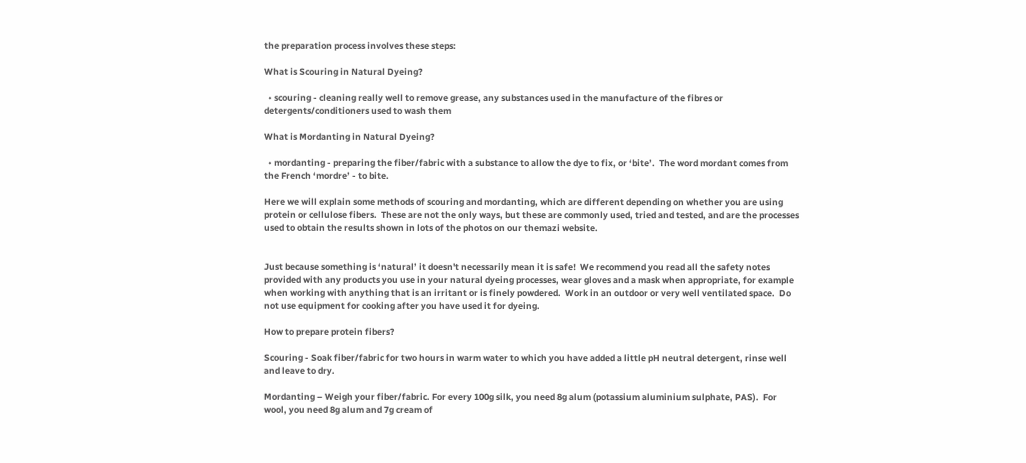the preparation process involves these steps:

What is Scouring in Natural Dyeing?

  • scouring - cleaning really well to remove grease, any substances used in the manufacture of the fibres or detergents/conditioners used to wash them

What is Mordanting in Natural Dyeing?

  • mordanting - preparing the fiber/fabric with a substance to allow the dye to fix, or ‘bite’.  The word mordant comes from the French ‘mordre’ - to bite.

Here we will explain some methods of scouring and mordanting, which are different depending on whether you are using protein or cellulose fibers.  These are not the only ways, but these are commonly used, tried and tested, and are the processes used to obtain the results shown in lots of the photos on our themazi website.


Just because something is ‘natural’ it doesn't necessarily mean it is safe!  We recommend you read all the safety notes provided with any products you use in your natural dyeing processes, wear gloves and a mask when appropriate, for example when working with anything that is an irritant or is finely powdered.  Work in an outdoor or very well ventilated space.  Do not use equipment for cooking after you have used it for dyeing.

How to prepare protein fibers?

Scouring - Soak fiber/fabric for two hours in warm water to which you have added a little pH neutral detergent, rinse well and leave to dry.

Mordanting – Weigh your fiber/fabric. For every 100g silk, you need 8g alum (potassium aluminium sulphate, PAS).  For wool, you need 8g alum and 7g cream of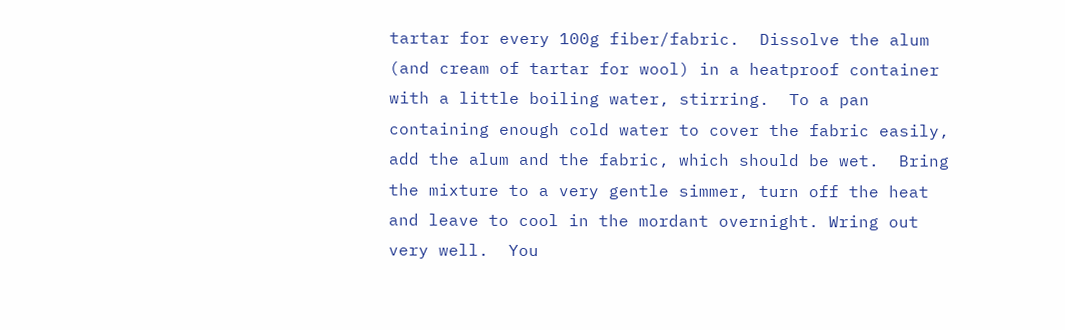tartar for every 100g fiber/fabric.  Dissolve the alum (and cream of tartar for wool) in a heatproof container with a little boiling water, stirring.  To a pan containing enough cold water to cover the fabric easily, add the alum and the fabric, which should be wet.  Bring the mixture to a very gentle simmer, turn off the heat and leave to cool in the mordant overnight. Wring out very well.  You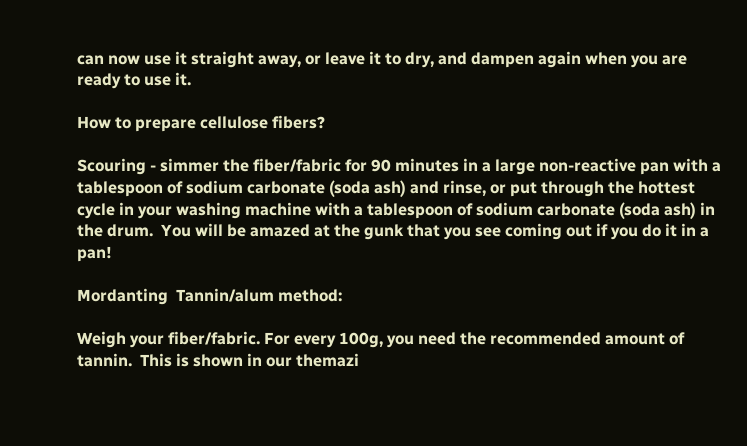can now use it straight away, or leave it to dry, and dampen again when you are ready to use it.

How to prepare cellulose fibers?

Scouring - simmer the fiber/fabric for 90 minutes in a large non-reactive pan with a tablespoon of sodium carbonate (soda ash) and rinse, or put through the hottest cycle in your washing machine with a tablespoon of sodium carbonate (soda ash) in the drum.  You will be amazed at the gunk that you see coming out if you do it in a pan!

Mordanting  Tannin/alum method:

Weigh your fiber/fabric. For every 100g, you need the recommended amount of tannin.  This is shown in our themazi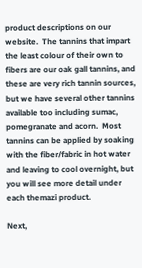product descriptions on our website.  The tannins that impart the least colour of their own to fibers are our oak gall tannins, and these are very rich tannin sources, but we have several other tannins available too including sumac, pomegranate and acorn.  Most tannins can be applied by soaking with the fiber/fabric in hot water and leaving to cool overnight, but you will see more detail under each themazi product.

Next,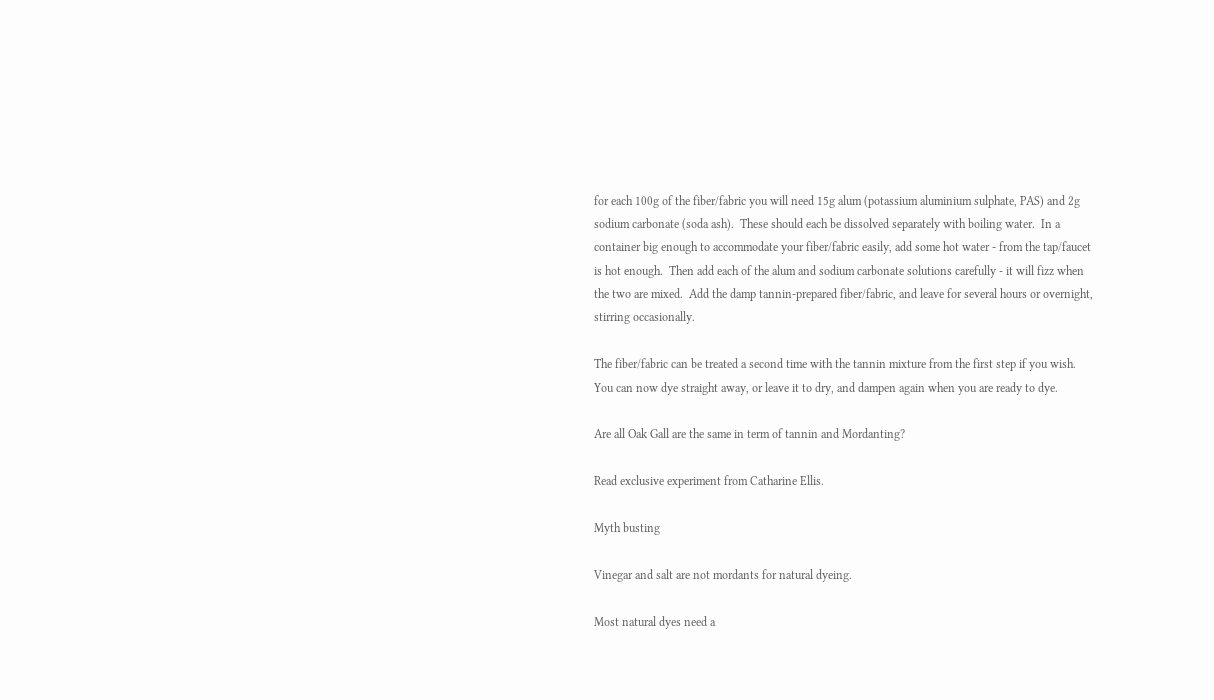for each 100g of the fiber/fabric you will need 15g alum (potassium aluminium sulphate, PAS) and 2g sodium carbonate (soda ash).  These should each be dissolved separately with boiling water.  In a container big enough to accommodate your fiber/fabric easily, add some hot water - from the tap/faucet is hot enough.  Then add each of the alum and sodium carbonate solutions carefully - it will fizz when the two are mixed.  Add the damp tannin-prepared fiber/fabric, and leave for several hours or overnight, stirring occasionally.

The fiber/fabric can be treated a second time with the tannin mixture from the first step if you wish.  You can now dye straight away, or leave it to dry, and dampen again when you are ready to dye.

Are all Oak Gall are the same in term of tannin and Mordanting?

Read exclusive experiment from Catharine Ellis.

Myth busting

Vinegar and salt are not mordants for natural dyeing.

Most natural dyes need a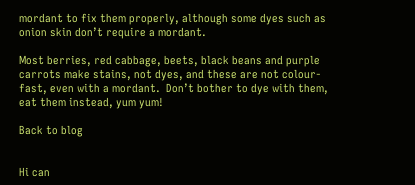mordant to fix them properly, although some dyes such as onion skin don’t require a mordant.

Most berries, red cabbage, beets, black beans and purple carrots make stains, not dyes, and these are not colour-fast, even with a mordant.  Don’t bother to dye with them, eat them instead, yum yum!

Back to blog


Hi can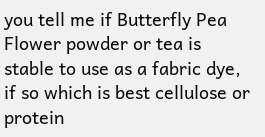you tell me if Butterfly Pea Flower powder or tea is stable to use as a fabric dye, if so which is best cellulose or protein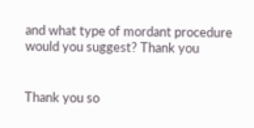and what type of mordant procedure would you suggest? Thank you


Thank you so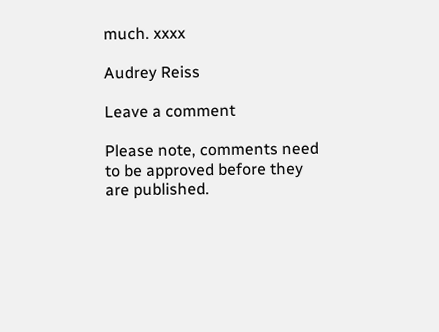much. xxxx

Audrey Reiss

Leave a comment

Please note, comments need to be approved before they are published.